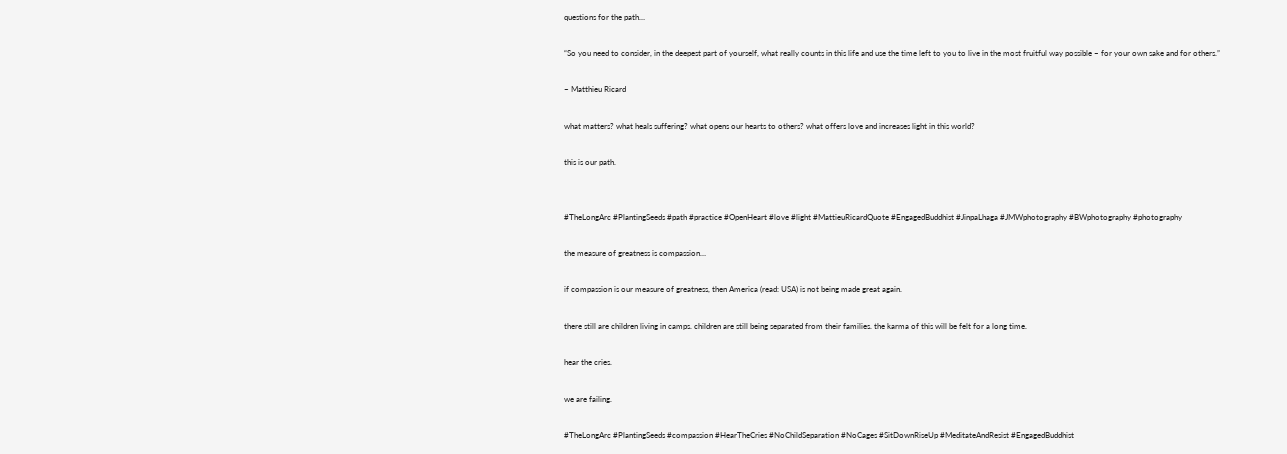questions for the path…

“So you need to consider, in the deepest part of yourself, what really counts in this life and use the time left to you to live in the most fruitful way possible – for your own sake and for others.”

~ Matthieu Ricard

what matters? what heals suffering? what opens our hearts to others? what offers love and increases light in this world?

this is our path.


#TheLongArc #PlantingSeeds #path #practice #OpenHeart #love #light #MattieuRicardQuote #EngagedBuddhist #JinpaLhaga #JMWphotography #BWphotography #photography

the measure of greatness is compassion…

if compassion is our measure of greatness, then America (read: USA) is not being made great again.

there still are children living in camps. children are still being separated from their families. the karma of this will be felt for a long time.

hear the cries.

we are failing.

#TheLongArc #PlantingSeeds #compassion #HearTheCries #NoChildSeparation #NoCages #SitDownRiseUp #MeditateAndResist #EngagedBuddhist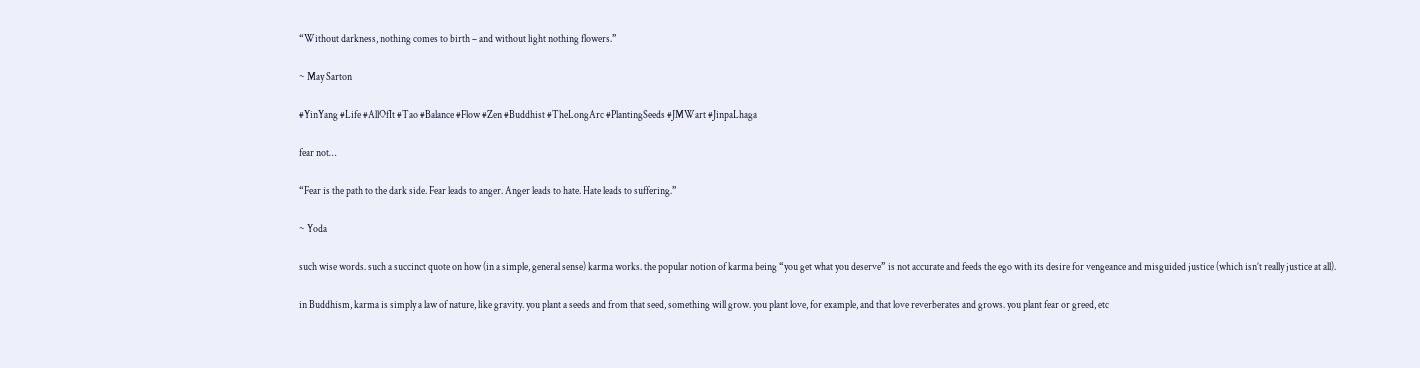“Without darkness, nothing comes to birth – and without light nothing flowers.”

~ May Sarton

#YinYang #Life #AllOfIt #Tao #Balance #Flow #Zen #Buddhist #TheLongArc #PlantingSeeds #JMWart #JinpaLhaga

fear not…

“Fear is the path to the dark side. Fear leads to anger. Anger leads to hate. Hate leads to suffering.”

~ Yoda

such wise words. such a succinct quote on how (in a simple, general sense) karma works. the popular notion of karma being “you get what you deserve” is not accurate and feeds the ego with its desire for vengeance and misguided justice (which isn’t really justice at all).

in Buddhism, karma is simply a law of nature, like gravity. you plant a seeds and from that seed, something will grow. you plant love, for example, and that love reverberates and grows. you plant fear or greed, etc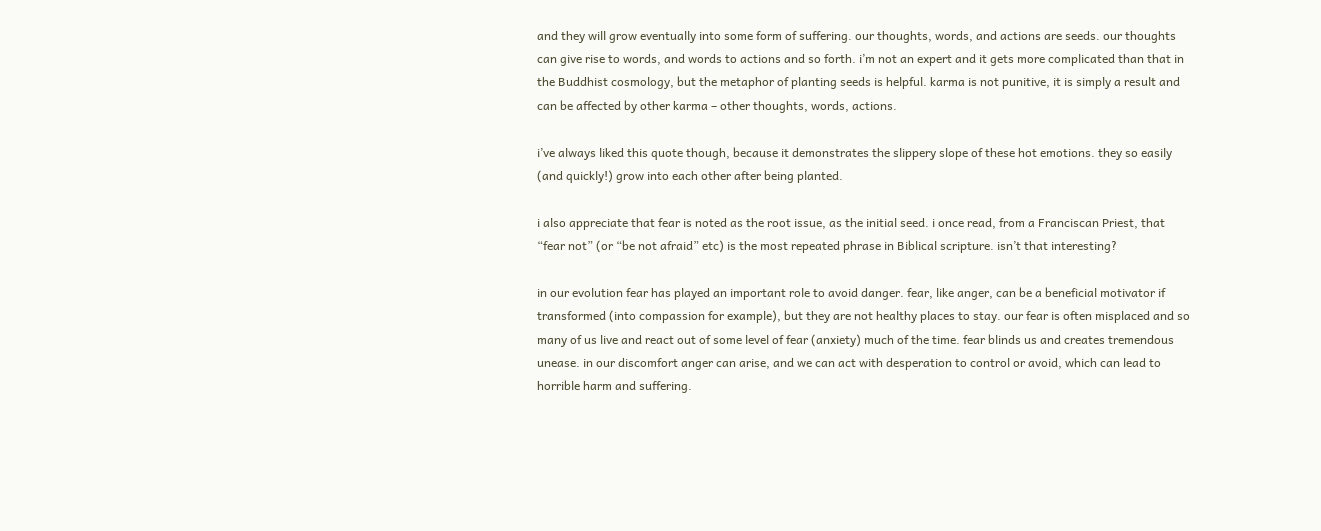and they will grow eventually into some form of suffering. our thoughts, words, and actions are seeds. our thoughts can give rise to words, and words to actions and so forth. i’m not an expert and it gets more complicated than that in the Buddhist cosmology, but the metaphor of planting seeds is helpful. karma is not punitive, it is simply a result and can be affected by other karma – other thoughts, words, actions.

i’ve always liked this quote though, because it demonstrates the slippery slope of these hot emotions. they so easily (and quickly!) grow into each other after being planted.

i also appreciate that fear is noted as the root issue, as the initial seed. i once read, from a Franciscan Priest, that “fear not” (or “be not afraid” etc) is the most repeated phrase in Biblical scripture. isn’t that interesting?

in our evolution fear has played an important role to avoid danger. fear, like anger, can be a beneficial motivator if transformed (into compassion for example), but they are not healthy places to stay. our fear is often misplaced and so many of us live and react out of some level of fear (anxiety) much of the time. fear blinds us and creates tremendous unease. in our discomfort anger can arise, and we can act with desperation to control or avoid, which can lead to horrible harm and suffering.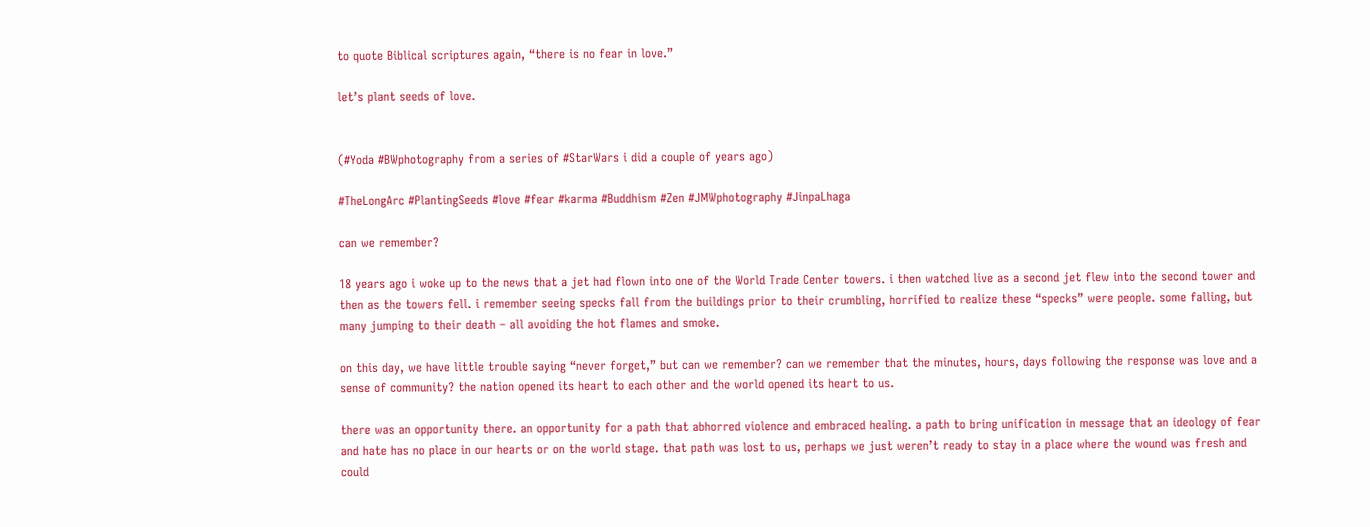to quote Biblical scriptures again, “there is no fear in love.”

let’s plant seeds of love.


(#Yoda #BWphotography from a series of #StarWars i did a couple of years ago)

#TheLongArc #PlantingSeeds #love #fear #karma #Buddhism #Zen #JMWphotography #JinpaLhaga

can we remember?

18 years ago i woke up to the news that a jet had flown into one of the World Trade Center towers. i then watched live as a second jet flew into the second tower and then as the towers fell. i remember seeing specks fall from the buildings prior to their crumbling, horrified to realize these “specks” were people. some falling, but many jumping to their death – all avoiding the hot flames and smoke.

on this day, we have little trouble saying “never forget,” but can we remember? can we remember that the minutes, hours, days following the response was love and a sense of community? the nation opened its heart to each other and the world opened its heart to us.

there was an opportunity there. an opportunity for a path that abhorred violence and embraced healing. a path to bring unification in message that an ideology of fear and hate has no place in our hearts or on the world stage. that path was lost to us, perhaps we just weren’t ready to stay in a place where the wound was fresh and could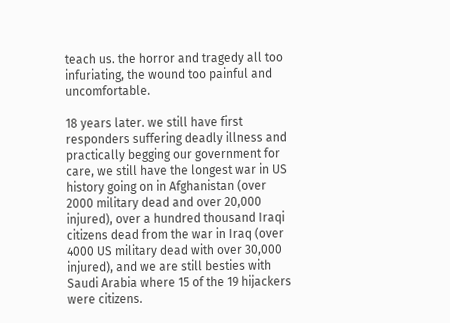teach us. the horror and tragedy all too infuriating, the wound too painful and uncomfortable.

18 years later. we still have first responders suffering deadly illness and practically begging our government for care, we still have the longest war in US history going on in Afghanistan (over 2000 military dead and over 20,000 injured), over a hundred thousand Iraqi citizens dead from the war in Iraq (over 4000 US military dead with over 30,000 injured), and we are still besties with Saudi Arabia where 15 of the 19 hijackers were citizens.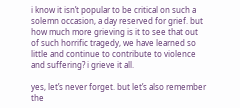i know it isn’t popular to be critical on such a solemn occasion, a day reserved for grief. but how much more grieving is it to see that out of such horrific tragedy, we have learned so little and continue to contribute to violence and suffering? i grieve it all.

yes, let’s never forget. but let’s also remember the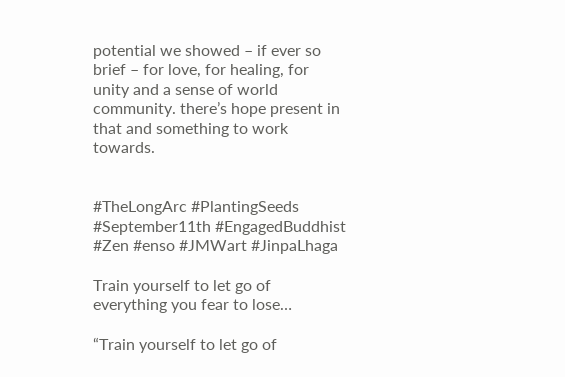potential we showed – if ever so brief – for love, for healing, for unity and a sense of world community. there’s hope present in that and something to work towards.


#TheLongArc #PlantingSeeds #September11th #EngagedBuddhist #Zen #enso #JMWart #JinpaLhaga

Train yourself to let go of everything you fear to lose…

“Train yourself to let go of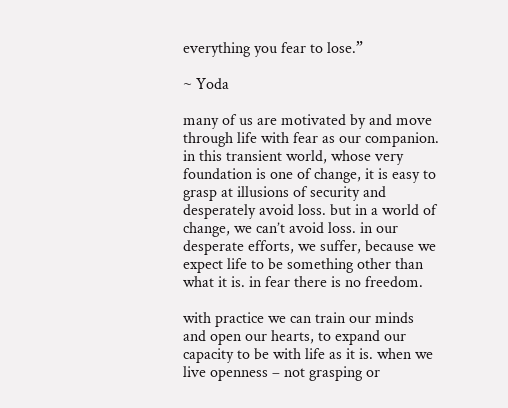everything you fear to lose.”

~ Yoda

many of us are motivated by and move through life with fear as our companion. in this transient world, whose very foundation is one of change, it is easy to grasp at illusions of security and desperately avoid loss. but in a world of change, we can’t avoid loss. in our desperate efforts, we suffer, because we expect life to be something other than what it is. in fear there is no freedom.

with practice we can train our minds and open our hearts, to expand our capacity to be with life as it is. when we live openness – not grasping or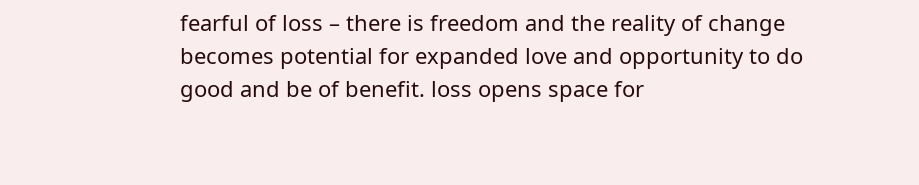fearful of loss – there is freedom and the reality of change becomes potential for expanded love and opportunity to do good and be of benefit. loss opens space for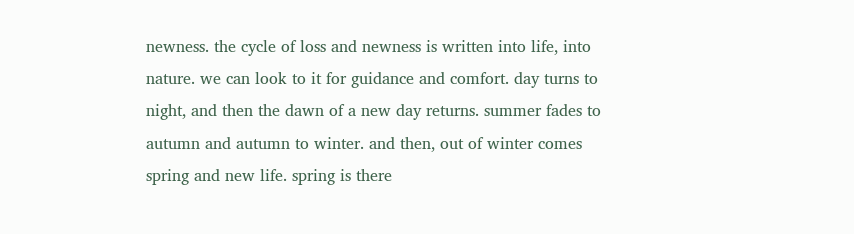newness. the cycle of loss and newness is written into life, into nature. we can look to it for guidance and comfort. day turns to night, and then the dawn of a new day returns. summer fades to autumn and autumn to winter. and then, out of winter comes spring and new life. spring is there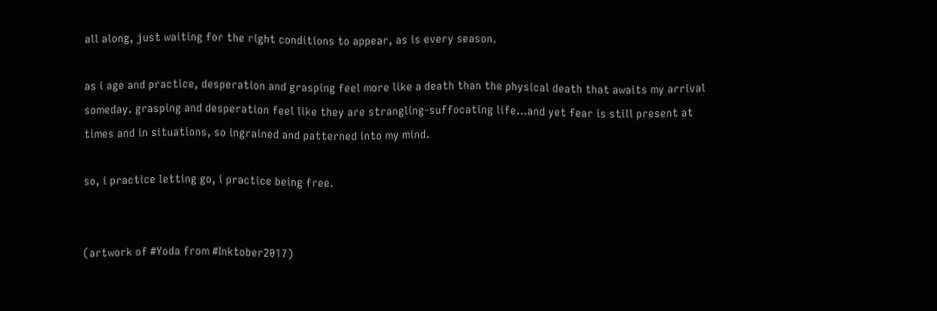all along, just waiting for the right conditions to appear, as is every season.

as i age and practice, desperation and grasping feel more like a death than the physical death that awaits my arrival someday. grasping and desperation feel like they are strangling-suffocating life…and yet fear is still present at times and in situations, so ingrained and patterned into my mind.

so, i practice letting go, i practice being free.


(artwork of #Yoda from #Inktober2017)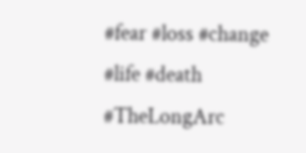#fear #loss #change #life #death #TheLongArc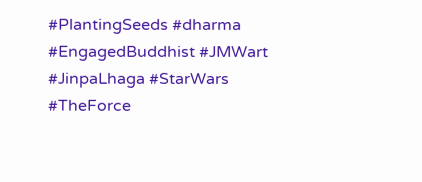#PlantingSeeds #dharma #EngagedBuddhist #JMWart #JinpaLhaga #StarWars #TheForce